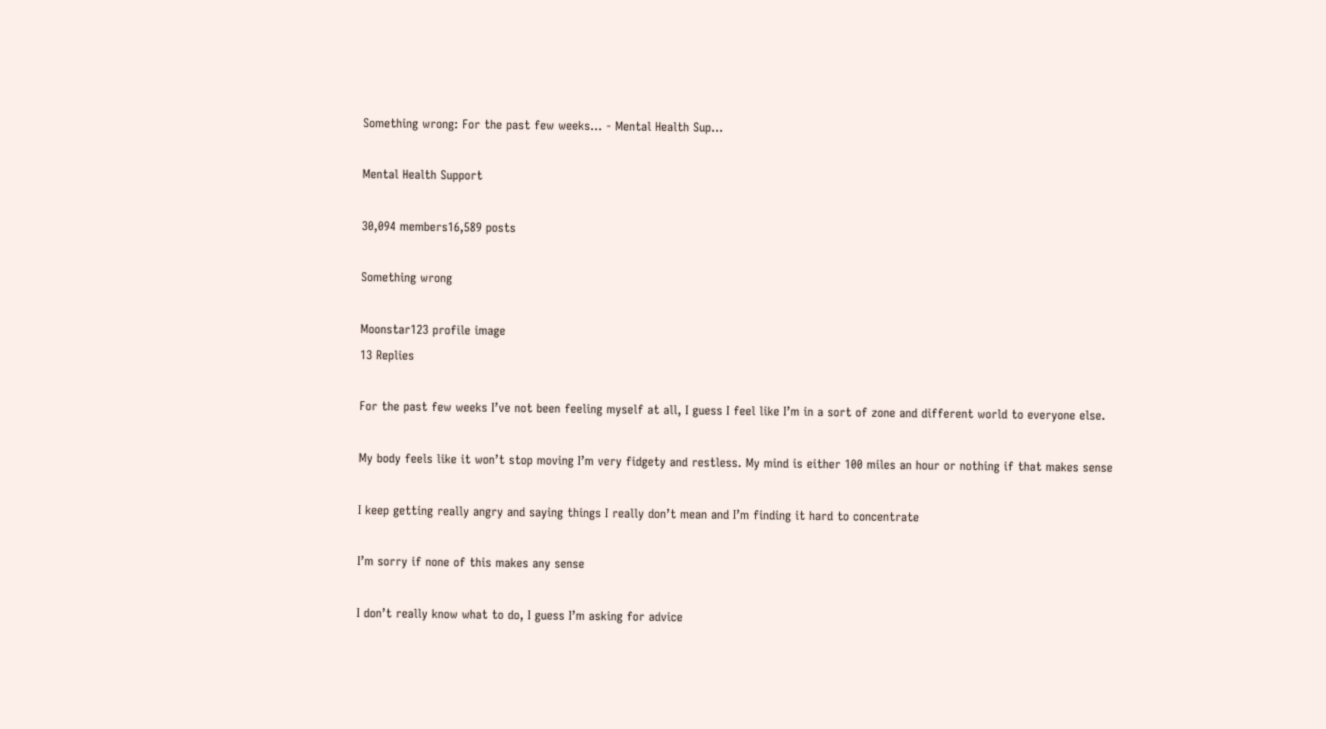Something wrong: For the past few weeks... - Mental Health Sup...

Mental Health Support

30,094 members16,589 posts

Something wrong

Moonstar123 profile image
13 Replies

For the past few weeks I’ve not been feeling myself at all, I guess I feel like I’m in a sort of zone and different world to everyone else.

My body feels like it won’t stop moving I’m very fidgety and restless. My mind is either 100 miles an hour or nothing if that makes sense

I keep getting really angry and saying things I really don’t mean and I’m finding it hard to concentrate

I’m sorry if none of this makes any sense

I don’t really know what to do, I guess I’m asking for advice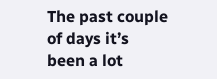The past couple of days it’s been a lot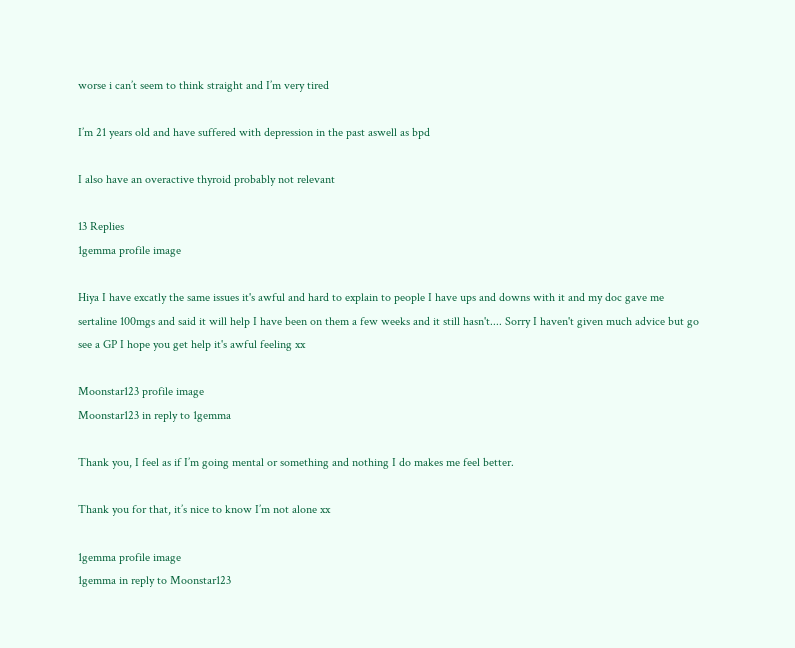worse i can’t seem to think straight and I’m very tired

I’m 21 years old and have suffered with depression in the past aswell as bpd

I also have an overactive thyroid probably not relevant

13 Replies
1gemma profile image

Hiya I have excatly the same issues it's awful and hard to explain to people I have ups and downs with it and my doc gave me sertaline 100mgs and said it will help I have been on them a few weeks and it still hasn't.... Sorry I haven't given much advice but go see a GP I hope you get help it's awful feeling xx

Moonstar123 profile image
Moonstar123 in reply to 1gemma

Thank you, I feel as if I’m going mental or something and nothing I do makes me feel better.

Thank you for that, it’s nice to know I’m not alone xx

1gemma profile image
1gemma in reply to Moonstar123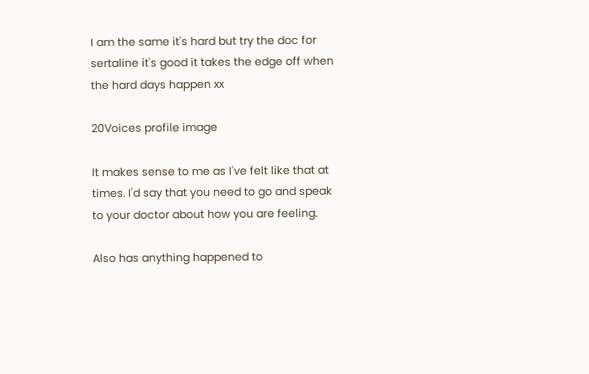I am the same it's hard but try the doc for sertaline it's good it takes the edge off when the hard days happen xx

20Voices profile image

It makes sense to me as I've felt like that at times. I'd say that you need to go and speak to your doctor about how you are feeling.

Also has anything happened to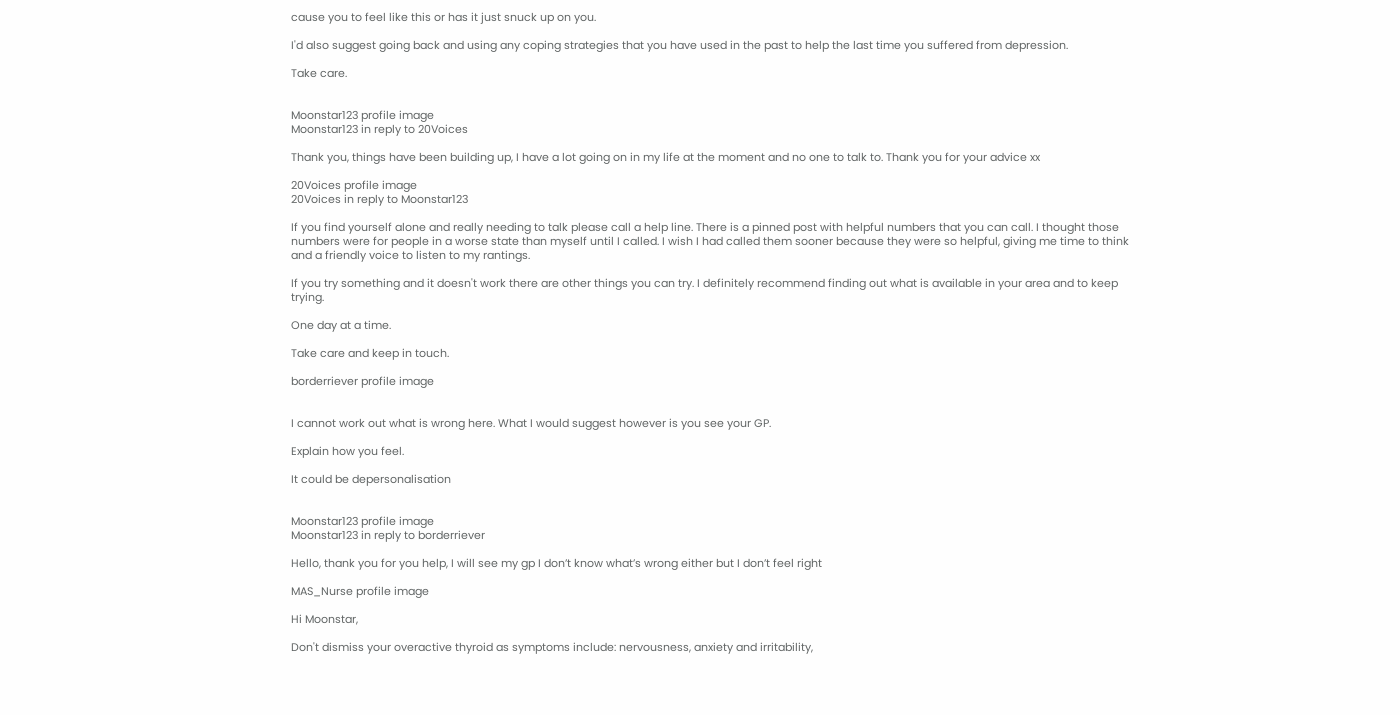cause you to feel like this or has it just snuck up on you.

I'd also suggest going back and using any coping strategies that you have used in the past to help the last time you suffered from depression.

Take care.


Moonstar123 profile image
Moonstar123 in reply to 20Voices

Thank you, things have been building up, I have a lot going on in my life at the moment and no one to talk to. Thank you for your advice xx

20Voices profile image
20Voices in reply to Moonstar123

If you find yourself alone and really needing to talk please call a help line. There is a pinned post with helpful numbers that you can call. I thought those numbers were for people in a worse state than myself until I called. I wish I had called them sooner because they were so helpful, giving me time to think and a friendly voice to listen to my rantings.

If you try something and it doesn't work there are other things you can try. I definitely recommend finding out what is available in your area and to keep trying.

One day at a time.

Take care and keep in touch.

borderriever profile image


I cannot work out what is wrong here. What I would suggest however is you see your GP.

Explain how you feel.

It could be depersonalisation


Moonstar123 profile image
Moonstar123 in reply to borderriever

Hello, thank you for you help, I will see my gp I don’t know what’s wrong either but I don’t feel right

MAS_Nurse profile image

Hi Moonstar,

Don't dismiss your overactive thyroid as symptoms include: nervousness, anxiety and irritability,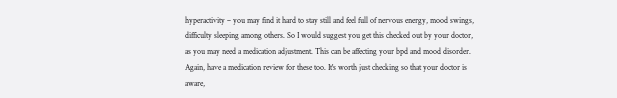hyperactivity – you may find it hard to stay still and feel full of nervous energy, mood swings, difficulty sleeping among others. So I would suggest you get this checked out by your doctor, as you may need a medication adjustment. This can be affecting your bpd and mood disorder. Again, have a medication review for these too. It's worth just checking so that your doctor is aware,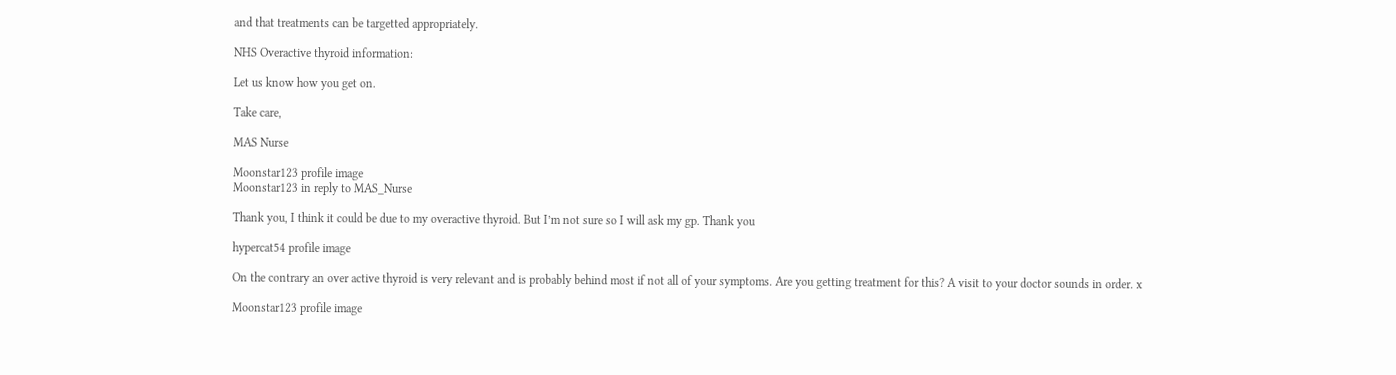and that treatments can be targetted appropriately.

NHS Overactive thyroid information:

Let us know how you get on.

Take care,

MAS Nurse

Moonstar123 profile image
Moonstar123 in reply to MAS_Nurse

Thank you, I think it could be due to my overactive thyroid. But I’m not sure so I will ask my gp. Thank you

hypercat54 profile image

On the contrary an over active thyroid is very relevant and is probably behind most if not all of your symptoms. Are you getting treatment for this? A visit to your doctor sounds in order. x

Moonstar123 profile image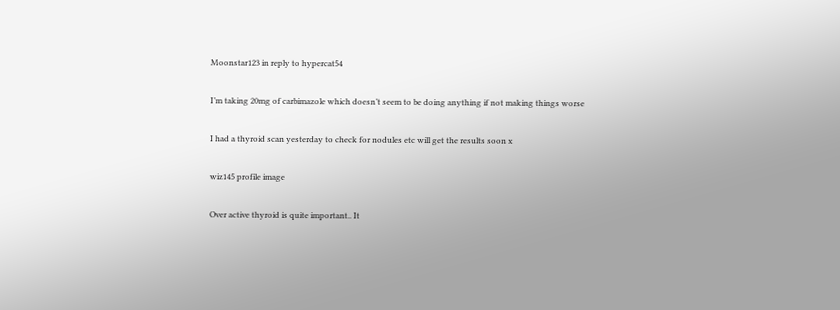Moonstar123 in reply to hypercat54

I’m taking 20mg of carbimazole which doesn’t seem to be doing anything if not making things worse

I had a thyroid scan yesterday to check for nodules etc will get the results soon x

wiz145 profile image

Over active thyroid is quite important.. It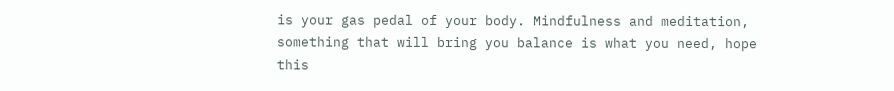is your gas pedal of your body. Mindfulness and meditation, something that will bring you balance is what you need, hope this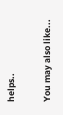helps..

You may also like...